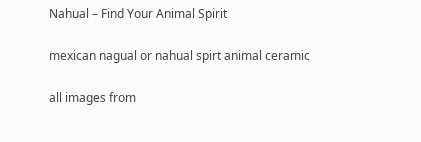Nahual – Find Your Animal Spirit

mexican nagual or nahual spirt animal ceramic

all images from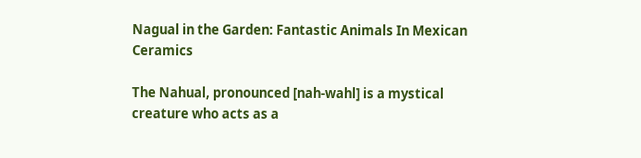Nagual in the Garden: Fantastic Animals In Mexican Ceramics

The Nahual, pronounced [nah-wahl] is a mystical creature who acts as a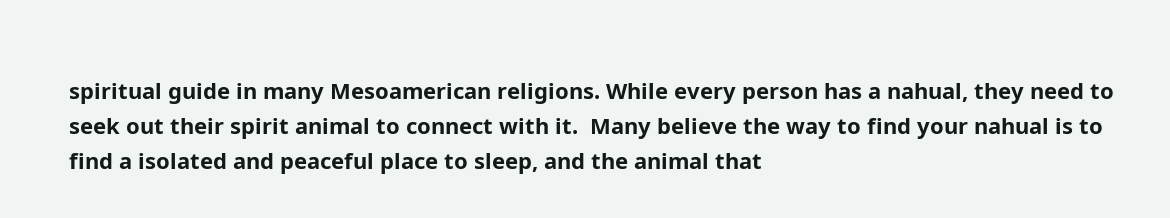spiritual guide in many Mesoamerican religions. While every person has a nahual, they need to seek out their spirit animal to connect with it.  Many believe the way to find your nahual is to find a isolated and peaceful place to sleep, and the animal that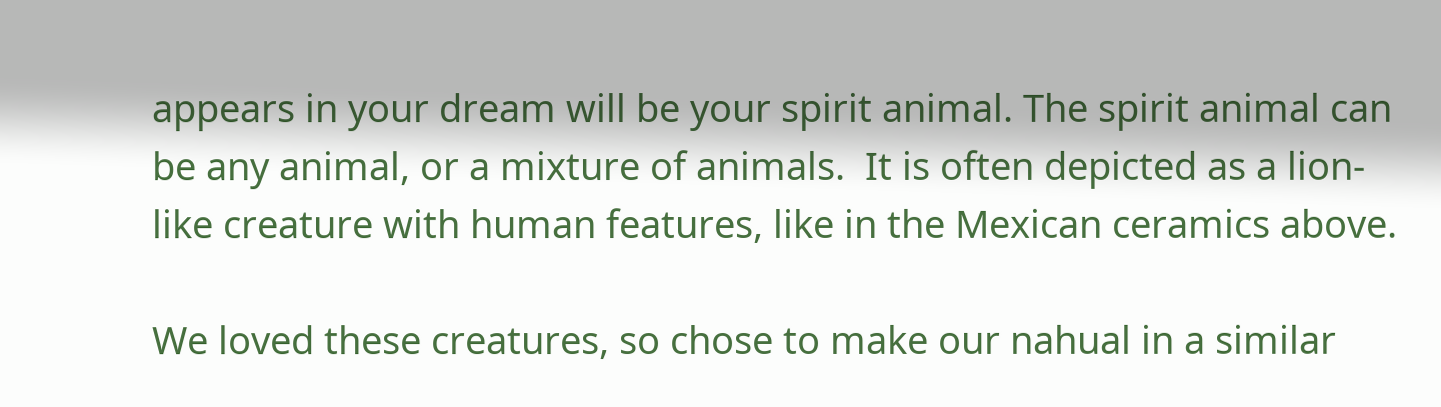appears in your dream will be your spirit animal. The spirit animal can be any animal, or a mixture of animals.  It is often depicted as a lion-like creature with human features, like in the Mexican ceramics above.

We loved these creatures, so chose to make our nahual in a similar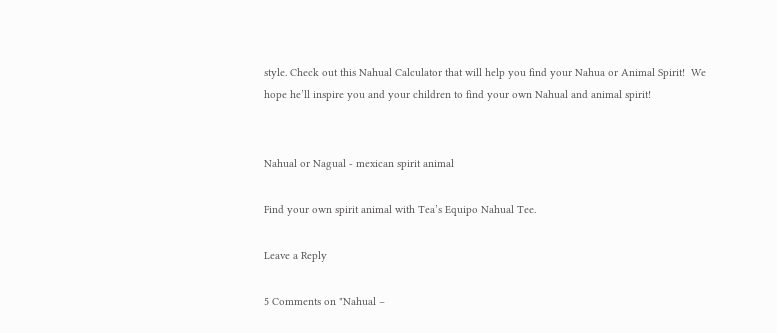style. Check out this Nahual Calculator that will help you find your Nahua or Animal Spirit!  We hope he’ll inspire you and your children to find your own Nahual and animal spirit!


Nahual or Nagual - mexican spirit animal

Find your own spirit animal with Tea’s Equipo Nahual Tee.

Leave a Reply

5 Comments on "Nahual –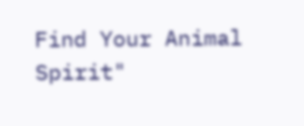Find Your Animal Spirit"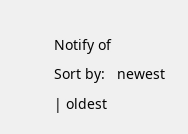Notify of
Sort by:   newest | oldest